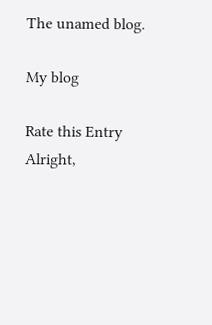The unamed blog.

My blog

Rate this Entry
Alright,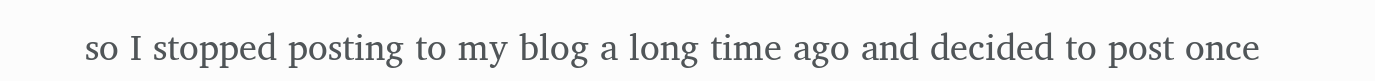so I stopped posting to my blog a long time ago and decided to post once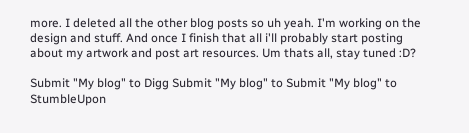more. I deleted all the other blog posts so uh yeah. I'm working on the design and stuff. And once I finish that all i'll probably start posting about my artwork and post art resources. Um thats all, stay tuned :D?

Submit "My blog" to Digg Submit "My blog" to Submit "My blog" to StumbleUpon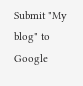Submit "My blog" to Google